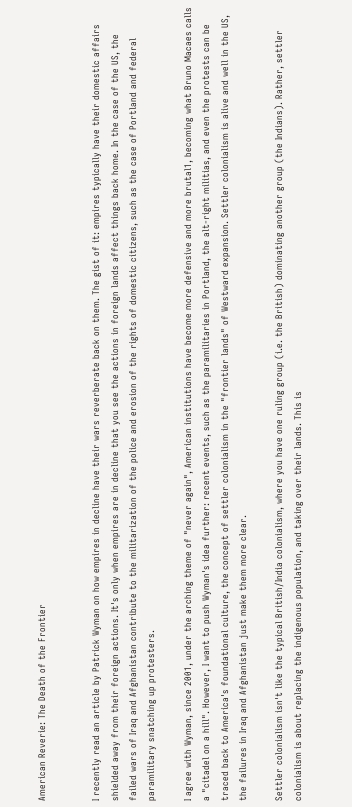American Reverie: The Death of the Frontier


I recently read an article by Patrick Wyman on how empires in decline have their wars reverberate back on them. The gist of it: empires typically have their domestic affairs shielded away from their foreign actions. It's only when empires are in decline that you see the actions in foreign lands affect things back home. In the case of the US, the failed wars of Iraq and Afghanistan contribute to the militarization of the police and erosion of the rights of domestic citizens, such as the case of Portland and federal paramilitary snatching up protesters.

I agree with Wyman, since 2001, under the arching theme of "never again", American institutions have become more defensive and more brutal1, becoming what Bruno Macaes calls a "citadel on a hill". However, I want to push Wyman's idea further: recent events, such as the paramilitaries in Portland, the alt-right militias, and even the protests can be traced back to America's foundational culture, the concept of settler colonialism in the "frontier lands" of Westward expansion. Settler colonialism is alive and well in the US, the failures in Iraq and Afghanistan just make them more clear.

Settler colonialism isn't like the typical British/India colonialism, where you have one ruling group (i.e. the British) dominating another group (the Indians). Rather, settler colonialism is about replacing the indigenous population, and taking over their lands. This is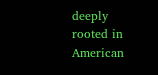deeply rooted in American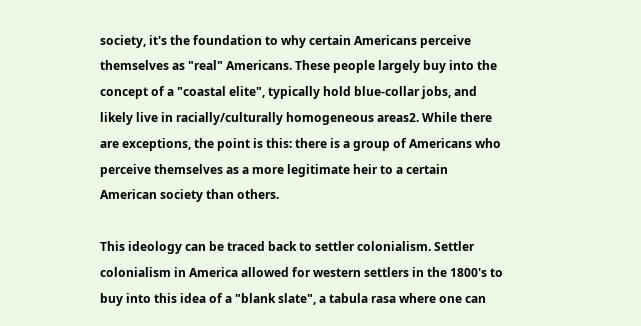society, it's the foundation to why certain Americans perceive themselves as "real" Americans. These people largely buy into the concept of a "coastal elite", typically hold blue-collar jobs, and likely live in racially/culturally homogeneous areas2. While there are exceptions, the point is this: there is a group of Americans who perceive themselves as a more legitimate heir to a certain American society than others.

This ideology can be traced back to settler colonialism. Settler colonialism in America allowed for western settlers in the 1800's to buy into this idea of a "blank slate", a tabula rasa where one can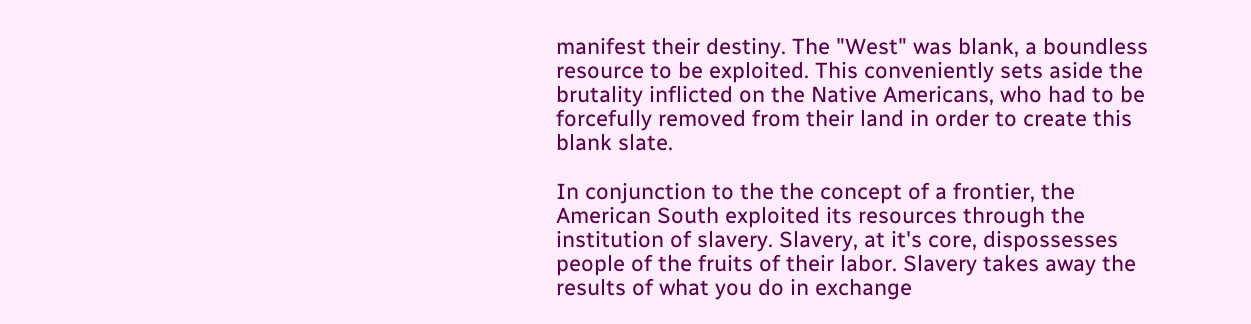manifest their destiny. The "West" was blank, a boundless resource to be exploited. This conveniently sets aside the brutality inflicted on the Native Americans, who had to be forcefully removed from their land in order to create this blank slate.

In conjunction to the the concept of a frontier, the American South exploited its resources through the institution of slavery. Slavery, at it's core, dispossesses people of the fruits of their labor. Slavery takes away the results of what you do in exchange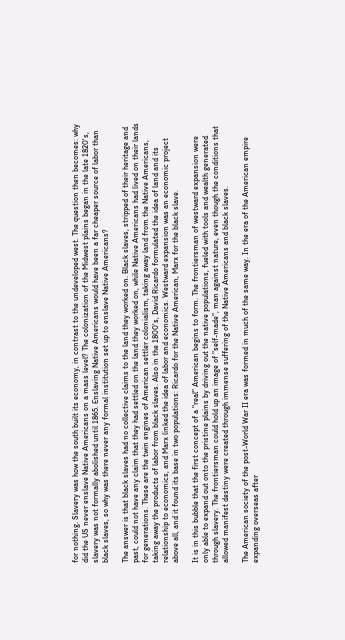for nothing. Slavery was how the south built its economy, in contrast to the undeveloped west. The question then becomes: why did the US never enslave Native Americans on a mass level? The colonization of the Midwest plains began in the late 1820's, slavery was not formally abolished until 1865. Enslaving Native Americans would have been a far cheaper source of labor than black slaves, so why was there never any formal institution set up to enslave Native Americans?

The answer is that black slaves had no collective claims to the land they worked on. Black slaves, stripped of their heritage and past, could not have any claim that they had settled on the land they worked on, while Native Americans had lived on their lands for generations. These are the twin engines of American settler colonialism, taking away land from the Native Americans, taking away the products of labor from black slaves. Also in the 1800's, David Ricardo formulated the idea of land and its relationship to economics, and Marx linked the idea of labor and economics. Westward expansion was an economic project above all, and it found its base in two populations: Ricardo for the Native American, Marx for the black slave.

It is in this bubble that the first concept of a "real" American begins to form. The frontiersman of westward expansion were only able to expand out onto the pristine plains by driving out the native populations, fueled with tools and wealth generated through slavery. The frontiersman could hold up an image of "self-made", man against nature, even though the conditions that allowed manifest destiny were created through immense suffering of the Native Americans and black slaves.

The American society of the post-World War II era was formed in much of the same way. In the era of the American empire expanding overseas after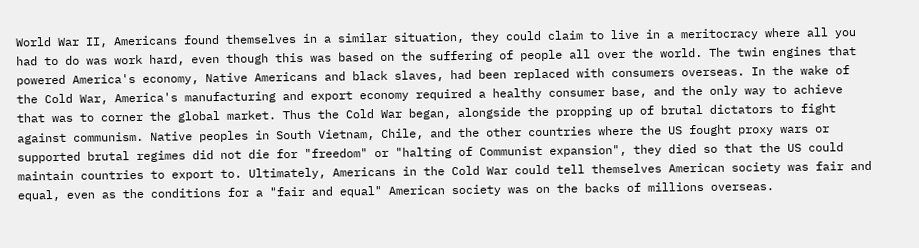World War II, Americans found themselves in a similar situation, they could claim to live in a meritocracy where all you had to do was work hard, even though this was based on the suffering of people all over the world. The twin engines that powered America's economy, Native Americans and black slaves, had been replaced with consumers overseas. In the wake of the Cold War, America's manufacturing and export economy required a healthy consumer base, and the only way to achieve that was to corner the global market. Thus the Cold War began, alongside the propping up of brutal dictators to fight against communism. Native peoples in South Vietnam, Chile, and the other countries where the US fought proxy wars or supported brutal regimes did not die for "freedom" or "halting of Communist expansion", they died so that the US could maintain countries to export to. Ultimately, Americans in the Cold War could tell themselves American society was fair and equal, even as the conditions for a "fair and equal" American society was on the backs of millions overseas.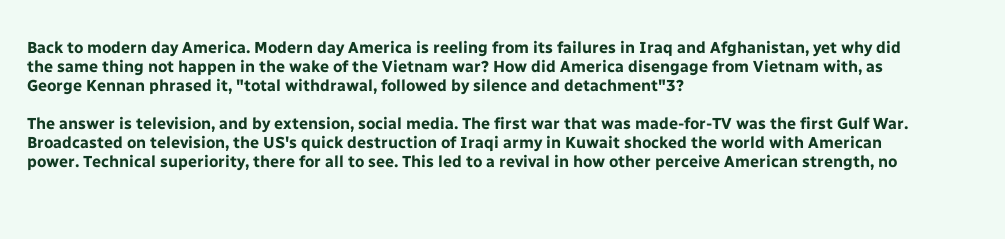Back to modern day America. Modern day America is reeling from its failures in Iraq and Afghanistan, yet why did the same thing not happen in the wake of the Vietnam war? How did America disengage from Vietnam with, as George Kennan phrased it, "total withdrawal, followed by silence and detachment"3?

The answer is television, and by extension, social media. The first war that was made-for-TV was the first Gulf War. Broadcasted on television, the US's quick destruction of Iraqi army in Kuwait shocked the world with American power. Technical superiority, there for all to see. This led to a revival in how other perceive American strength, no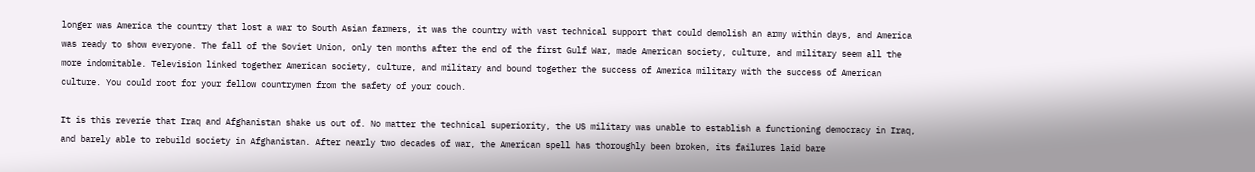longer was America the country that lost a war to South Asian farmers, it was the country with vast technical support that could demolish an army within days, and America was ready to show everyone. The fall of the Soviet Union, only ten months after the end of the first Gulf War, made American society, culture, and military seem all the more indomitable. Television linked together American society, culture, and military and bound together the success of America military with the success of American culture. You could root for your fellow countrymen from the safety of your couch.

It is this reverie that Iraq and Afghanistan shake us out of. No matter the technical superiority, the US military was unable to establish a functioning democracy in Iraq, and barely able to rebuild society in Afghanistan. After nearly two decades of war, the American spell has thoroughly been broken, its failures laid bare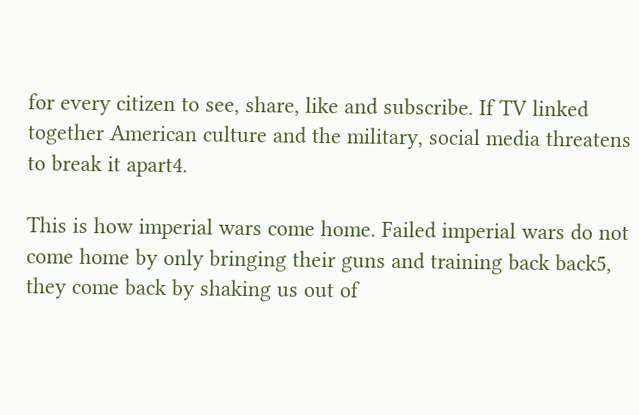for every citizen to see, share, like and subscribe. If TV linked together American culture and the military, social media threatens to break it apart4.

This is how imperial wars come home. Failed imperial wars do not come home by only bringing their guns and training back back5, they come back by shaking us out of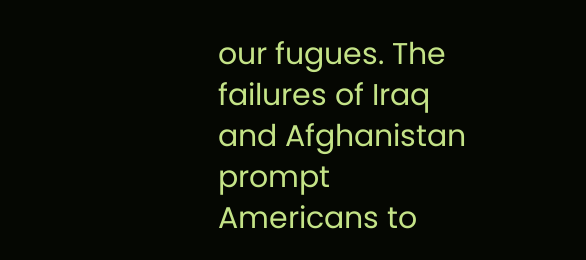our fugues. The failures of Iraq and Afghanistan prompt Americans to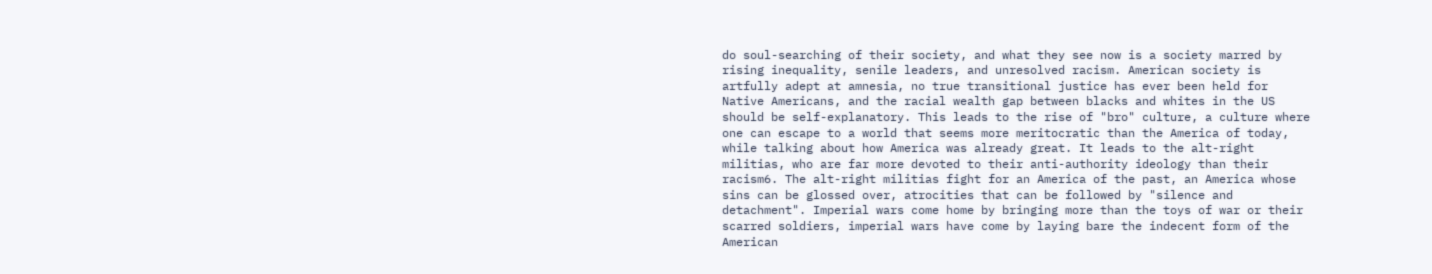do soul-searching of their society, and what they see now is a society marred by rising inequality, senile leaders, and unresolved racism. American society is artfully adept at amnesia, no true transitional justice has ever been held for Native Americans, and the racial wealth gap between blacks and whites in the US should be self-explanatory. This leads to the rise of "bro" culture, a culture where one can escape to a world that seems more meritocratic than the America of today, while talking about how America was already great. It leads to the alt-right militias, who are far more devoted to their anti-authority ideology than their racism6. The alt-right militias fight for an America of the past, an America whose sins can be glossed over, atrocities that can be followed by "silence and detachment". Imperial wars come home by bringing more than the toys of war or their scarred soldiers, imperial wars have come by laying bare the indecent form of the American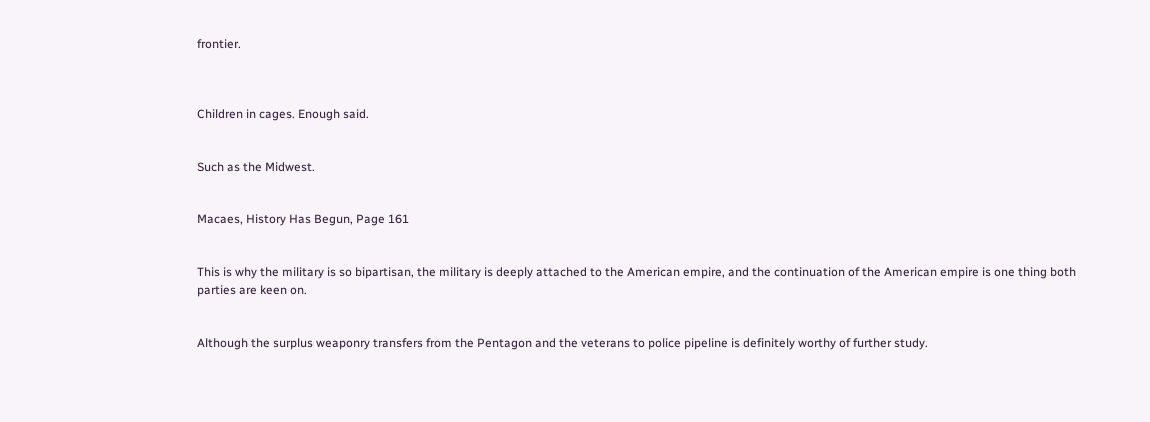frontier.



Children in cages. Enough said.


Such as the Midwest.


Macaes, History Has Begun, Page 161


This is why the military is so bipartisan, the military is deeply attached to the American empire, and the continuation of the American empire is one thing both parties are keen on.


Although the surplus weaponry transfers from the Pentagon and the veterans to police pipeline is definitely worthy of further study.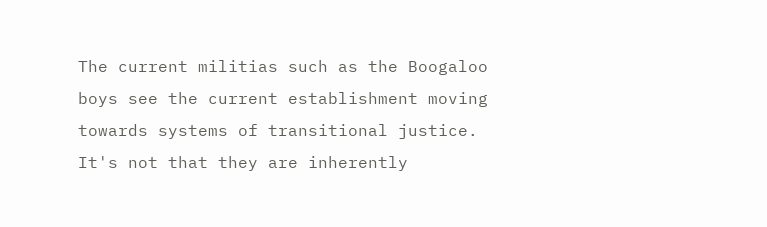The current militias such as the Boogaloo boys see the current establishment moving towards systems of transitional justice. It's not that they are inherently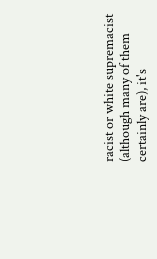racist or white supremacist (although many of them certainly are), it's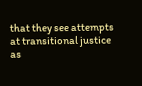that they see attempts at transitional justice as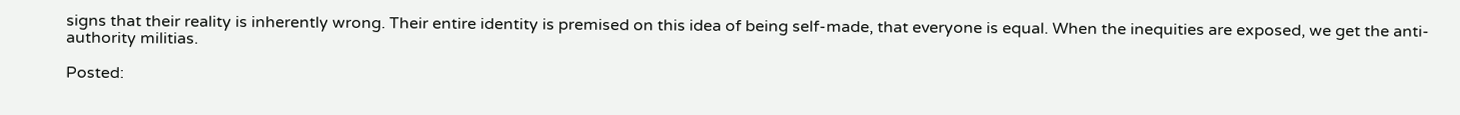signs that their reality is inherently wrong. Their entire identity is premised on this idea of being self-made, that everyone is equal. When the inequities are exposed, we get the anti-authority militias.

Posted: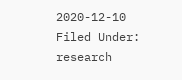2020-12-10
Filed Under: research